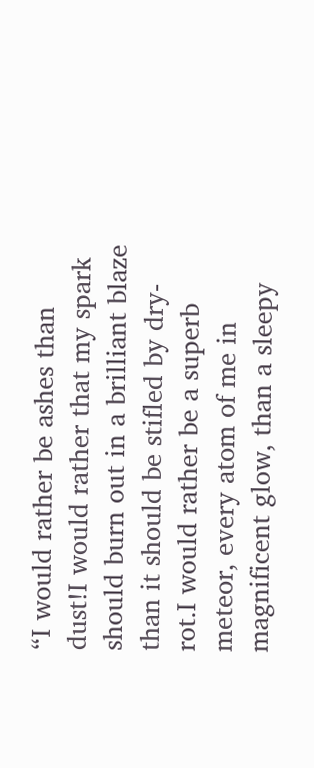“I would rather be ashes than dust!I would rather that my spark should burn out in a brilliant blaze than it should be stifled by dry-rot.I would rather be a superb meteor, every atom of me in magnificent glow, than a sleepy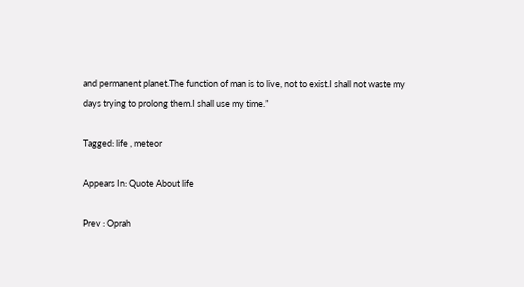and permanent planet.The function of man is to live, not to exist.I shall not waste my days trying to prolong them.I shall use my time.”

Tagged: life , meteor

Appears In: Quote About life

Prev : Oprah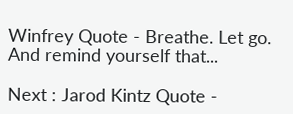Winfrey Quote - Breathe. Let go. And remind yourself that...

Next : Jarod Kintz Quote -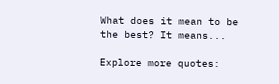What does it mean to be the best? It means...

Explore more quotes: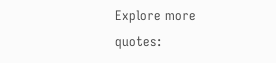Explore more quotes: